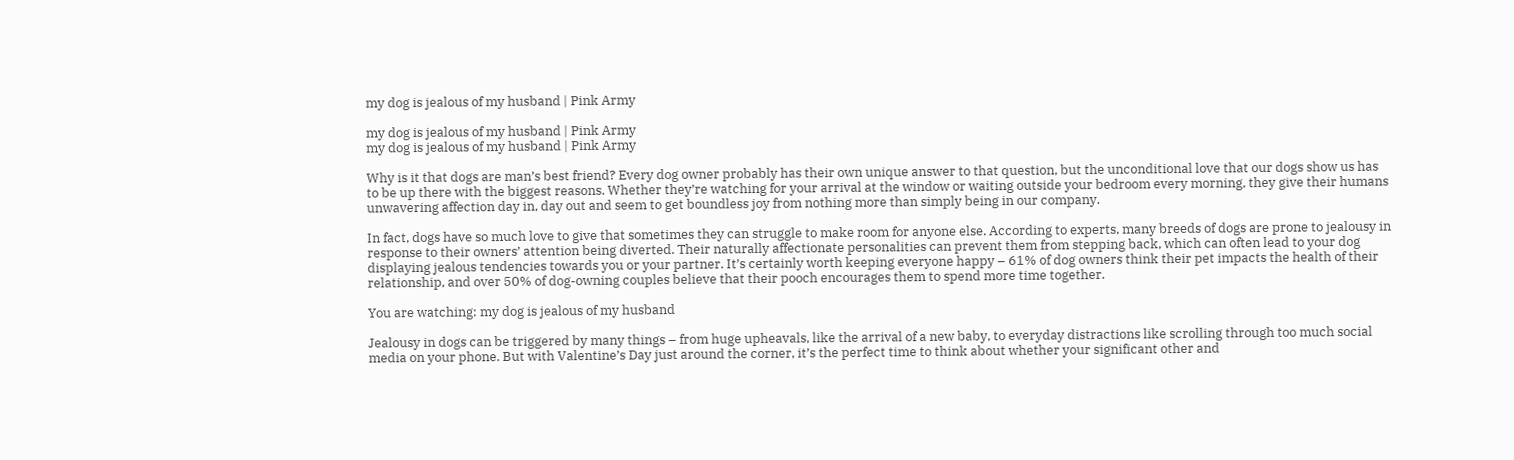my dog is jealous of my husband | Pink Army

my dog is jealous of my husband | Pink Army
my dog is jealous of my husband | Pink Army

Why is it that dogs are man’s best friend? Every dog owner probably has their own unique answer to that question, but the unconditional love that our dogs show us has to be up there with the biggest reasons. Whether they’re watching for your arrival at the window or waiting outside your bedroom every morning, they give their humans unwavering affection day in, day out and seem to get boundless joy from nothing more than simply being in our company.

In fact, dogs have so much love to give that sometimes they can struggle to make room for anyone else. According to experts, many breeds of dogs are prone to jealousy in response to their owners’ attention being diverted. Their naturally affectionate personalities can prevent them from stepping back, which can often lead to your dog displaying jealous tendencies towards you or your partner. It’s certainly worth keeping everyone happy – 61% of dog owners think their pet impacts the health of their relationship, and over 50% of dog-owning couples believe that their pooch encourages them to spend more time together.

You are watching: my dog is jealous of my husband

Jealousy in dogs can be triggered by many things – from huge upheavals, like the arrival of a new baby, to everyday distractions like scrolling through too much social media on your phone. But with Valentine’s Day just around the corner, it’s the perfect time to think about whether your significant other and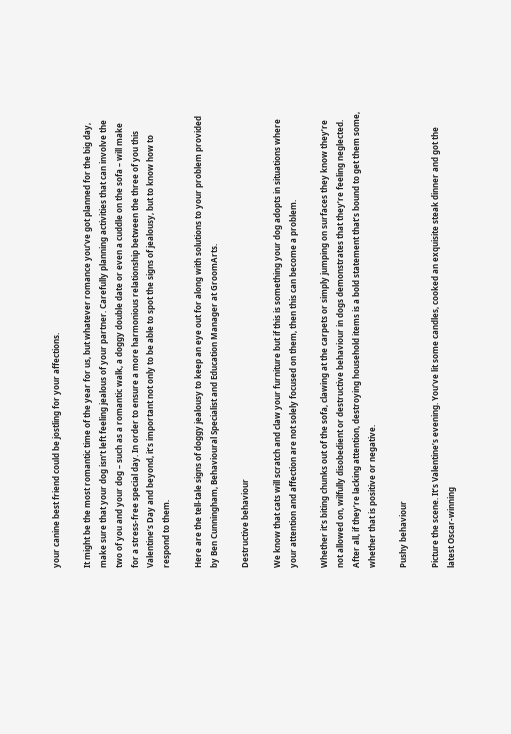your canine best friend could be jostling for your affections.

It might be the most romantic time of the year for us, but whatever romance you’ve got planned for the big day, make sure that your dog isn’t left feeling jealous of your partner. Carefully planning activities that can involve the two of you and your dog – such as a romantic walk, a doggy double date or even a cuddle on the sofa – will make for a stress-free special day. In order to ensure a more harmonious relationship between the three of you this Valentine’s Day and beyond, it’s important not only to be able to spot the signs of jealousy, but to know how to respond to them.

Here are the tell-tale signs of doggy jealousy to keep an eye out for along with solutions to your problem provided by Ben Cunningham, Behavioural Specialist and Education Manager at GroomArts.

Destructive behaviour

We know that cats will scratch and claw your furniture but if this is something your dog adopts in situations where your attention and affection are not solely focused on them, then this can become a problem.

Whether it’s biting chunks out of the sofa, clawing at the carpets or simply jumping on surfaces they know they’re not allowed on, wilfully disobedient or destructive behaviour in dogs demonstrates that they’re feeling neglected. After all, if they’re lacking attention, destroying household items is a bold statement that’s bound to get them some, whether that is positive or negative.

Pushy behaviour

Picture the scene. It’s Valentine’s evening. You’ve lit some candles, cooked an exquisite steak dinner and got the latest Oscar-winning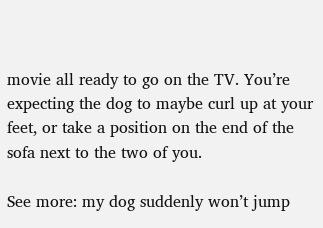movie all ready to go on the TV. You’re expecting the dog to maybe curl up at your feet, or take a position on the end of the sofa next to the two of you.

See more: my dog suddenly won’t jump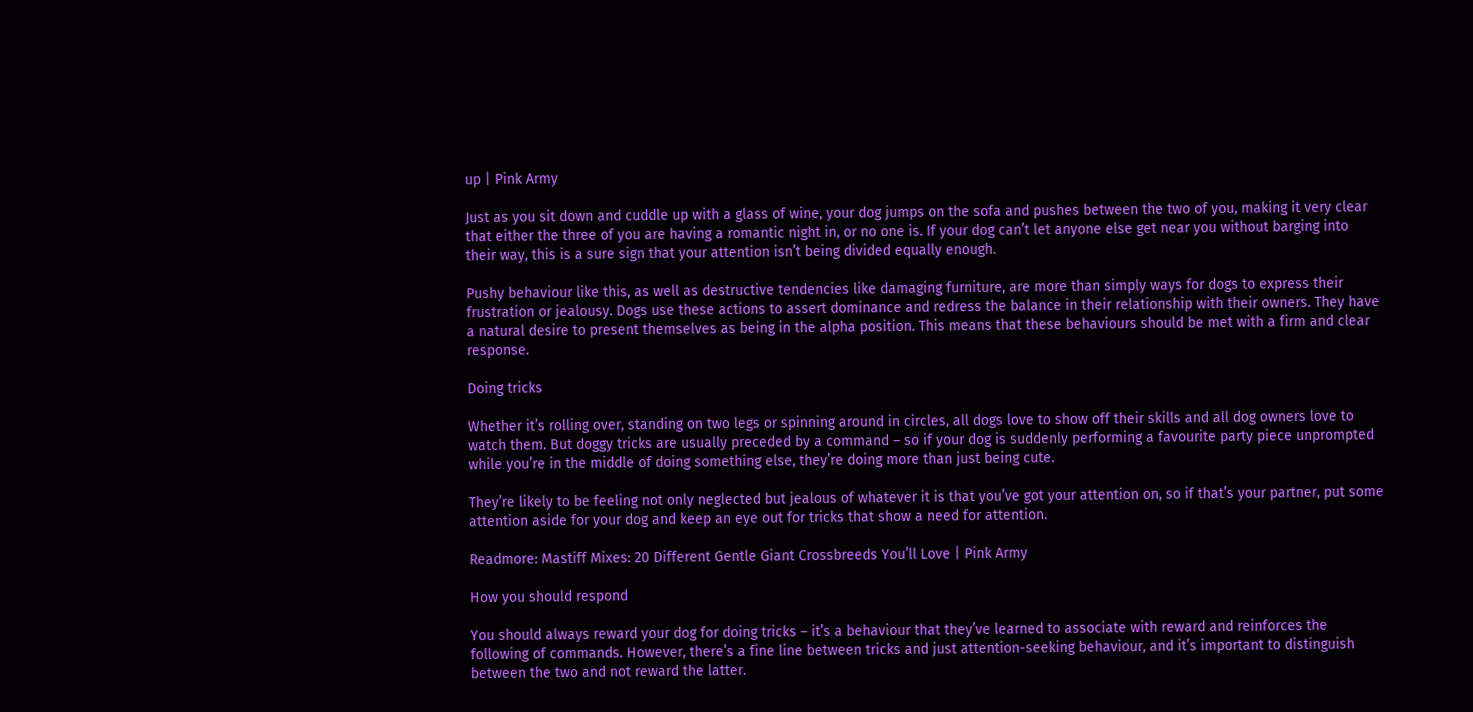up | Pink Army

Just as you sit down and cuddle up with a glass of wine, your dog jumps on the sofa and pushes between the two of you, making it very clear that either the three of you are having a romantic night in, or no one is. If your dog can’t let anyone else get near you without barging into their way, this is a sure sign that your attention isn’t being divided equally enough.

Pushy behaviour like this, as well as destructive tendencies like damaging furniture, are more than simply ways for dogs to express their frustration or jealousy. Dogs use these actions to assert dominance and redress the balance in their relationship with their owners. They have a natural desire to present themselves as being in the alpha position. This means that these behaviours should be met with a firm and clear response.

Doing tricks

Whether it’s rolling over, standing on two legs or spinning around in circles, all dogs love to show off their skills and all dog owners love to watch them. But doggy tricks are usually preceded by a command – so if your dog is suddenly performing a favourite party piece unprompted while you’re in the middle of doing something else, they’re doing more than just being cute.

They’re likely to be feeling not only neglected but jealous of whatever it is that you’ve got your attention on, so if that’s your partner, put some attention aside for your dog and keep an eye out for tricks that show a need for attention.

Readmore: Mastiff Mixes: 20 Different Gentle Giant Crossbreeds You’ll Love | Pink Army

How you should respond

You should always reward your dog for doing tricks – it’s a behaviour that they’ve learned to associate with reward and reinforces the following of commands. However, there’s a fine line between tricks and just attention-seeking behaviour, and it’s important to distinguish between the two and not reward the latter.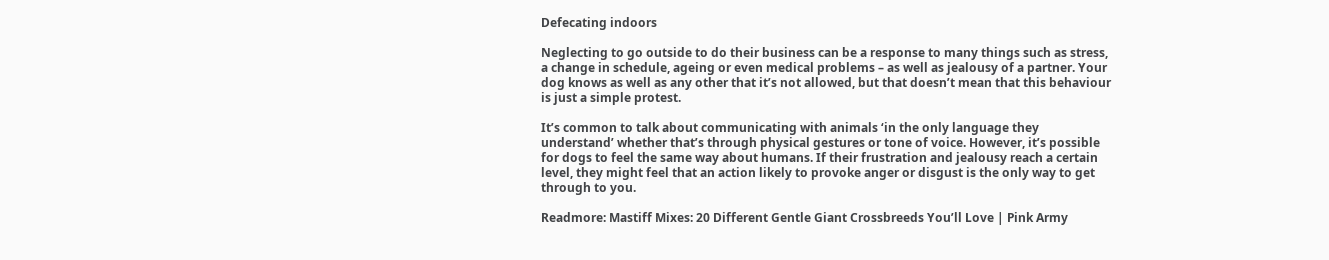Defecating indoors

Neglecting to go outside to do their business can be a response to many things such as stress, a change in schedule, ageing or even medical problems – as well as jealousy of a partner. Your dog knows as well as any other that it’s not allowed, but that doesn’t mean that this behaviour is just a simple protest.

It’s common to talk about communicating with animals ‘in the only language they understand’ whether that’s through physical gestures or tone of voice. However, it’s possible for dogs to feel the same way about humans. If their frustration and jealousy reach a certain level, they might feel that an action likely to provoke anger or disgust is the only way to get through to you.

Readmore: Mastiff Mixes: 20 Different Gentle Giant Crossbreeds You’ll Love | Pink Army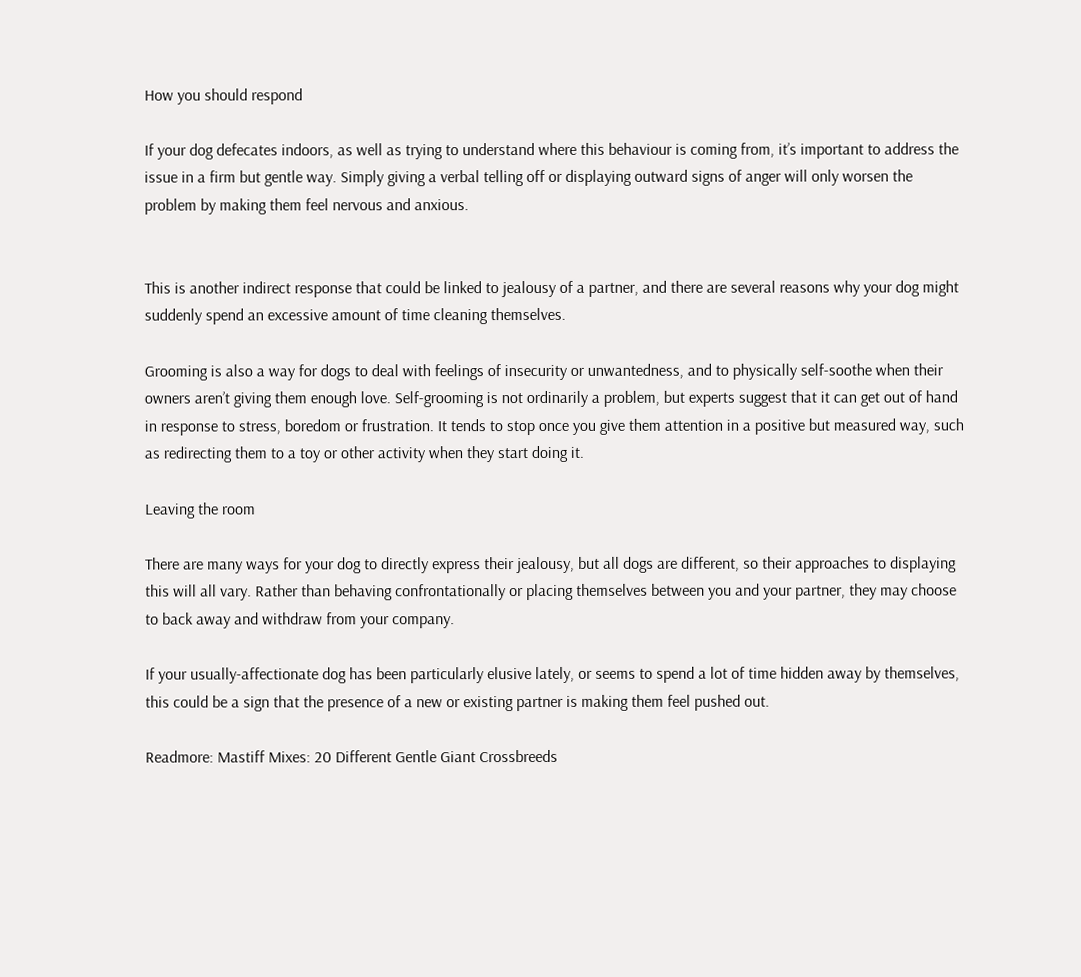How you should respond

If your dog defecates indoors, as well as trying to understand where this behaviour is coming from, it’s important to address the issue in a firm but gentle way. Simply giving a verbal telling off or displaying outward signs of anger will only worsen the problem by making them feel nervous and anxious.


This is another indirect response that could be linked to jealousy of a partner, and there are several reasons why your dog might suddenly spend an excessive amount of time cleaning themselves.

Grooming is also a way for dogs to deal with feelings of insecurity or unwantedness, and to physically self-soothe when their owners aren’t giving them enough love. Self-grooming is not ordinarily a problem, but experts suggest that it can get out of hand in response to stress, boredom or frustration. It tends to stop once you give them attention in a positive but measured way, such as redirecting them to a toy or other activity when they start doing it.

Leaving the room

There are many ways for your dog to directly express their jealousy, but all dogs are different, so their approaches to displaying this will all vary. Rather than behaving confrontationally or placing themselves between you and your partner, they may choose to back away and withdraw from your company.

If your usually-affectionate dog has been particularly elusive lately, or seems to spend a lot of time hidden away by themselves, this could be a sign that the presence of a new or existing partner is making them feel pushed out.

Readmore: Mastiff Mixes: 20 Different Gentle Giant Crossbreeds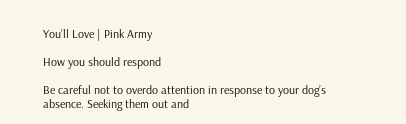You’ll Love | Pink Army

How you should respond

Be careful not to overdo attention in response to your dog’s absence. Seeking them out and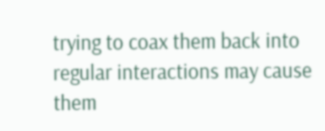trying to coax them back into regular interactions may cause them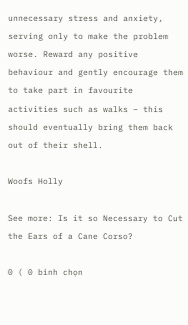unnecessary stress and anxiety, serving only to make the problem worse. Reward any positive behaviour and gently encourage them to take part in favourite activities such as walks – this should eventually bring them back out of their shell.

Woofs Holly

See more: Is it so Necessary to Cut the Ears of a Cane Corso?

0 ( 0 bình chọn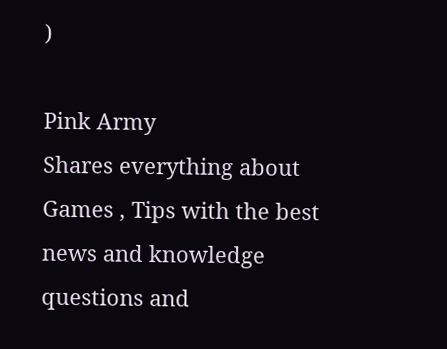)

Pink Army
Shares everything about Games , Tips with the best news and knowledge questions and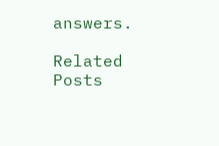answers.

Related Posts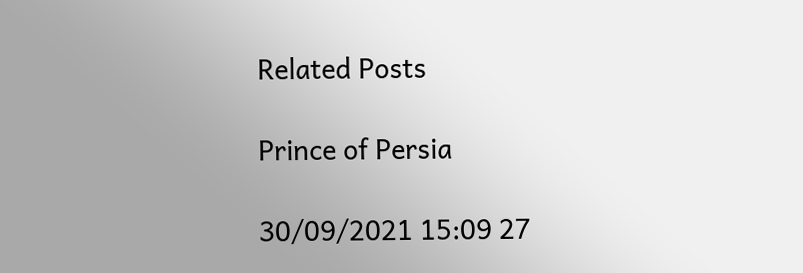Related Posts

Prince of Persia

30/09/2021 15:09 27